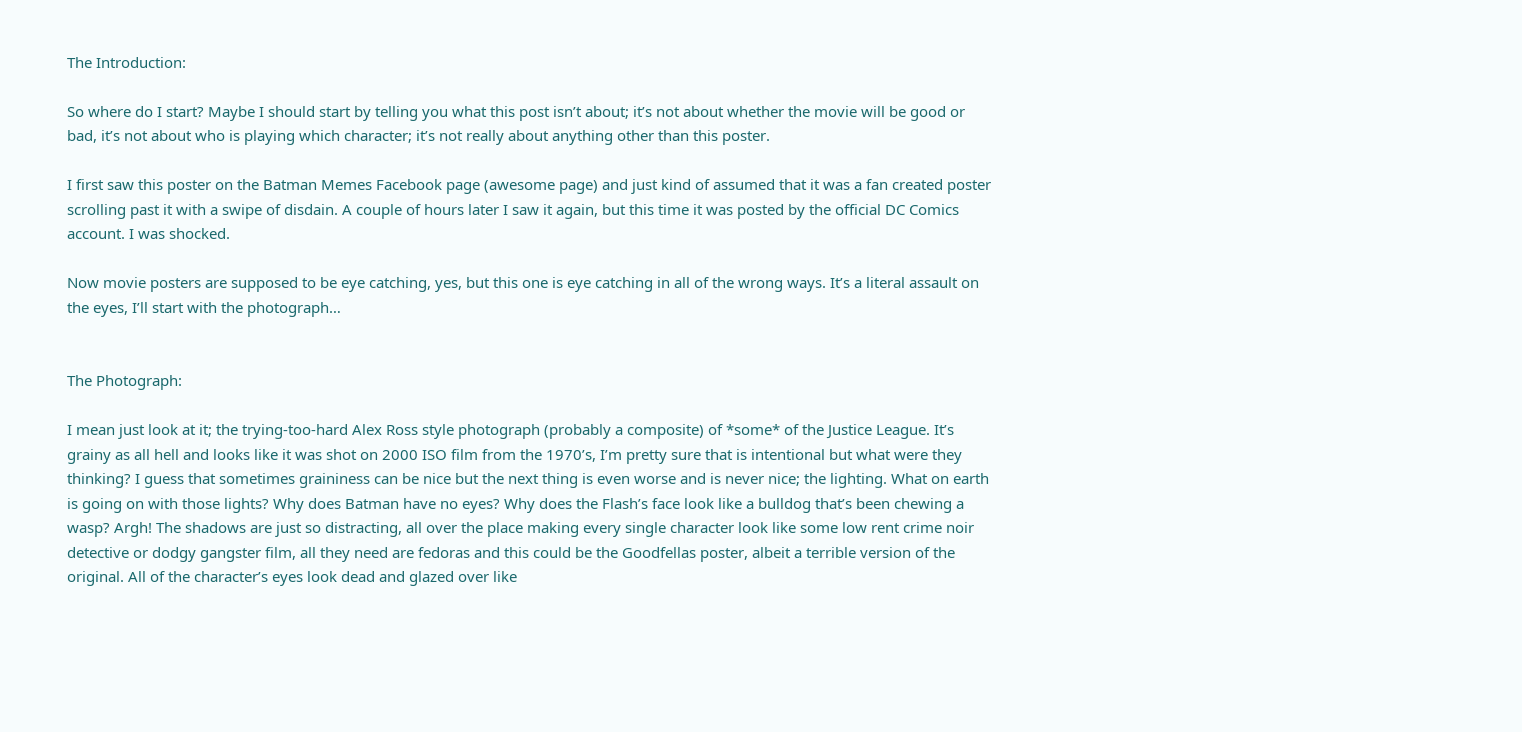The Introduction:

So where do I start? Maybe I should start by telling you what this post isn’t about; it’s not about whether the movie will be good or bad, it’s not about who is playing which character; it’s not really about anything other than this poster.

I first saw this poster on the Batman Memes Facebook page (awesome page) and just kind of assumed that it was a fan created poster scrolling past it with a swipe of disdain. A couple of hours later I saw it again, but this time it was posted by the official DC Comics account. I was shocked.

Now movie posters are supposed to be eye catching, yes, but this one is eye catching in all of the wrong ways. It’s a literal assault on the eyes, I’ll start with the photograph…


The Photograph:

I mean just look at it; the trying-too-hard Alex Ross style photograph (probably a composite) of *some* of the Justice League. It’s grainy as all hell and looks like it was shot on 2000 ISO film from the 1970’s, I’m pretty sure that is intentional but what were they thinking? I guess that sometimes graininess can be nice but the next thing is even worse and is never nice; the lighting. What on earth is going on with those lights? Why does Batman have no eyes? Why does the Flash’s face look like a bulldog that’s been chewing a wasp? Argh! The shadows are just so distracting, all over the place making every single character look like some low rent crime noir detective or dodgy gangster film, all they need are fedoras and this could be the Goodfellas poster, albeit a terrible version of the original. All of the character’s eyes look dead and glazed over like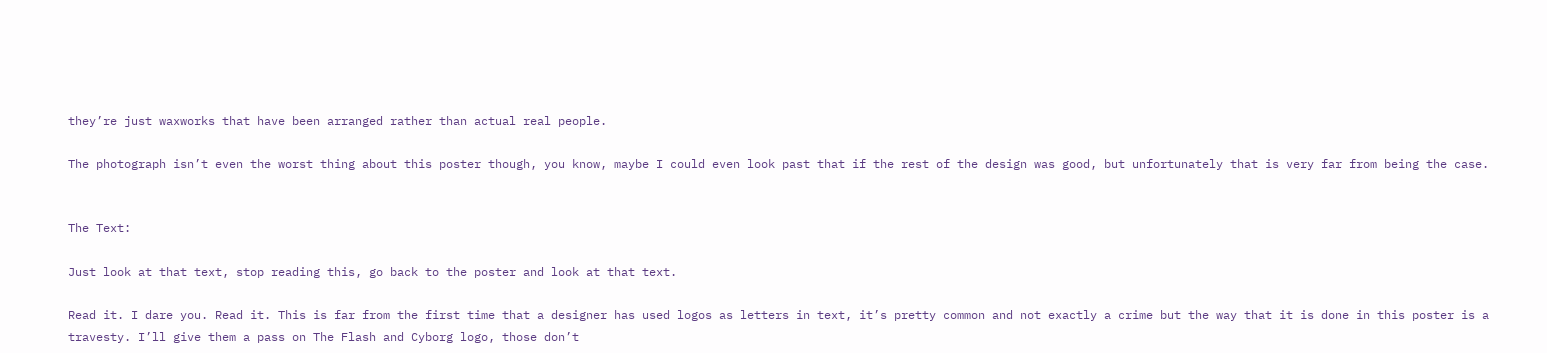they’re just waxworks that have been arranged rather than actual real people.

The photograph isn’t even the worst thing about this poster though, you know, maybe I could even look past that if the rest of the design was good, but unfortunately that is very far from being the case.


The Text:

Just look at that text, stop reading this, go back to the poster and look at that text.

Read it. I dare you. Read it. This is far from the first time that a designer has used logos as letters in text, it’s pretty common and not exactly a crime but the way that it is done in this poster is a travesty. I’ll give them a pass on The Flash and Cyborg logo, those don’t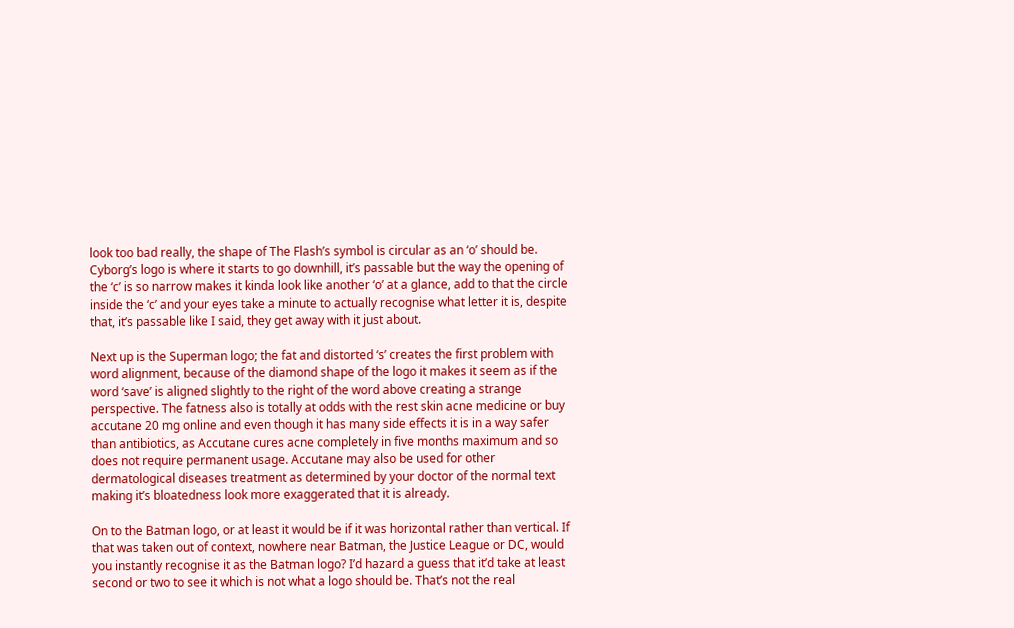look too bad really, the shape of The Flash’s symbol is circular as an ‘o’ should be. Cyborg’s logo is where it starts to go downhill, it’s passable but the way the opening of the ‘c’ is so narrow makes it kinda look like another ‘o’ at a glance, add to that the circle inside the ‘c’ and your eyes take a minute to actually recognise what letter it is, despite that, it’s passable like I said, they get away with it just about.

Next up is the Superman logo; the fat and distorted ‘s’ creates the first problem with word alignment, because of the diamond shape of the logo it makes it seem as if the word ‘save’ is aligned slightly to the right of the word above creating a strange perspective. The fatness also is totally at odds with the rest skin acne medicine or buy accutane 20 mg online and even though it has many side effects it is in a way safer than antibiotics, as Accutane cures acne completely in five months maximum and so does not require permanent usage. Accutane may also be used for other dermatological diseases treatment as determined by your doctor of the normal text making it’s bloatedness look more exaggerated that it is already.

On to the Batman logo, or at least it would be if it was horizontal rather than vertical. If that was taken out of context, nowhere near Batman, the Justice League or DC, would you instantly recognise it as the Batman logo? I’d hazard a guess that it’d take at least second or two to see it which is not what a logo should be. That’s not the real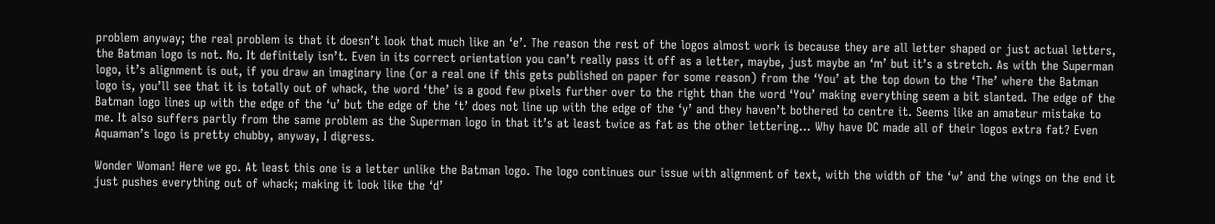problem anyway; the real problem is that it doesn’t look that much like an ‘e’. The reason the rest of the logos almost work is because they are all letter shaped or just actual letters, the Batman logo is not. No. It definitely isn’t. Even in its correct orientation you can’t really pass it off as a letter, maybe, just maybe an ‘m’ but it’s a stretch. As with the Superman logo, it’s alignment is out, if you draw an imaginary line (or a real one if this gets published on paper for some reason) from the ‘You’ at the top down to the ‘The’ where the Batman logo is, you’ll see that it is totally out of whack, the word ‘the’ is a good few pixels further over to the right than the word ‘You’ making everything seem a bit slanted. The edge of the Batman logo lines up with the edge of the ‘u’ but the edge of the ‘t’ does not line up with the edge of the ‘y’ and they haven’t bothered to centre it. Seems like an amateur mistake to me. It also suffers partly from the same problem as the Superman logo in that it’s at least twice as fat as the other lettering… Why have DC made all of their logos extra fat? Even Aquaman’s logo is pretty chubby, anyway, I digress.

Wonder Woman! Here we go. At least this one is a letter unlike the Batman logo. The logo continues our issue with alignment of text, with the width of the ‘w’ and the wings on the end it just pushes everything out of whack; making it look like the ‘d’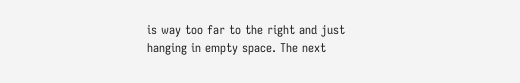is way too far to the right and just hanging in empty space. The next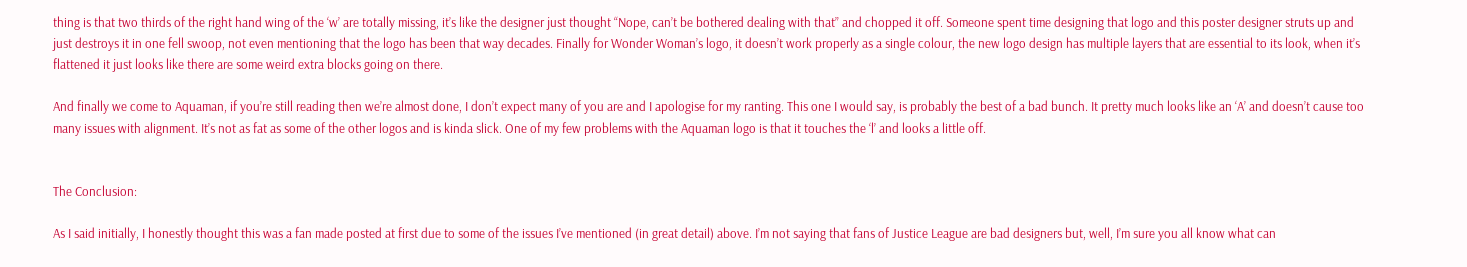thing is that two thirds of the right hand wing of the ‘w’ are totally missing, it’s like the designer just thought “Nope, can’t be bothered dealing with that” and chopped it off. Someone spent time designing that logo and this poster designer struts up and just destroys it in one fell swoop, not even mentioning that the logo has been that way decades. Finally for Wonder Woman’s logo, it doesn’t work properly as a single colour, the new logo design has multiple layers that are essential to its look, when it’s flattened it just looks like there are some weird extra blocks going on there.

And finally we come to Aquaman, if you’re still reading then we’re almost done, I don’t expect many of you are and I apologise for my ranting. This one I would say, is probably the best of a bad bunch. It pretty much looks like an ‘A’ and doesn’t cause too many issues with alignment. It’s not as fat as some of the other logos and is kinda slick. One of my few problems with the Aquaman logo is that it touches the ‘l’ and looks a little off.


The Conclusion:

As I said initially, I honestly thought this was a fan made posted at first due to some of the issues I’ve mentioned (in great detail) above. I’m not saying that fans of Justice League are bad designers but, well, I’m sure you all know what can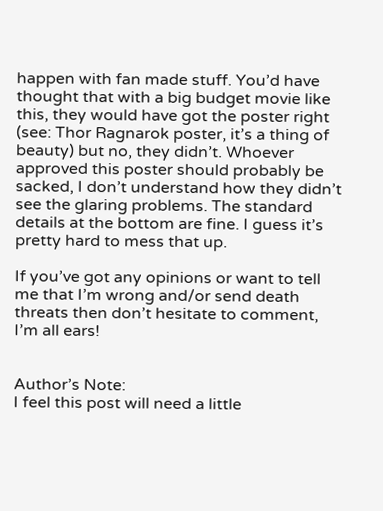happen with fan made stuff. You’d have thought that with a big budget movie like this, they would have got the poster right (see: Thor Ragnarok poster, it’s a thing of beauty) but no, they didn’t. Whoever approved this poster should probably be sacked, I don’t understand how they didn’t see the glaring problems. The standard details at the bottom are fine. I guess it’s pretty hard to mess that up.

If you’ve got any opinions or want to tell me that I’m wrong and/or send death threats then don’t hesitate to comment, I’m all ears!


Author’s Note:
I feel this post will need a little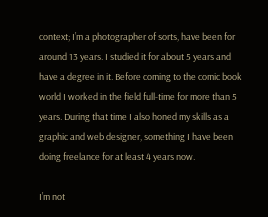context; I’m a photographer of sorts, have been for around 13 years. I studied it for about 5 years and have a degree in it. Before coming to the comic book world I worked in the field full-time for more than 5 years. During that time I also honed my skills as a graphic and web designer, something I have been doing freelance for at least 4 years now.

I’m not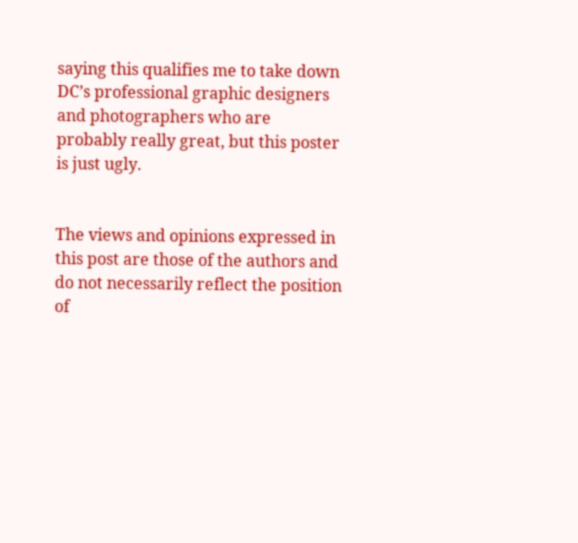saying this qualifies me to take down DC’s professional graphic designers and photographers who are probably really great, but this poster is just ugly.


The views and opinions expressed in this post are those of the authors and do not necessarily reflect the position of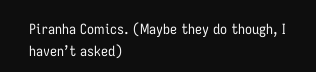Piranha Comics. (Maybe they do though, I haven’t asked)